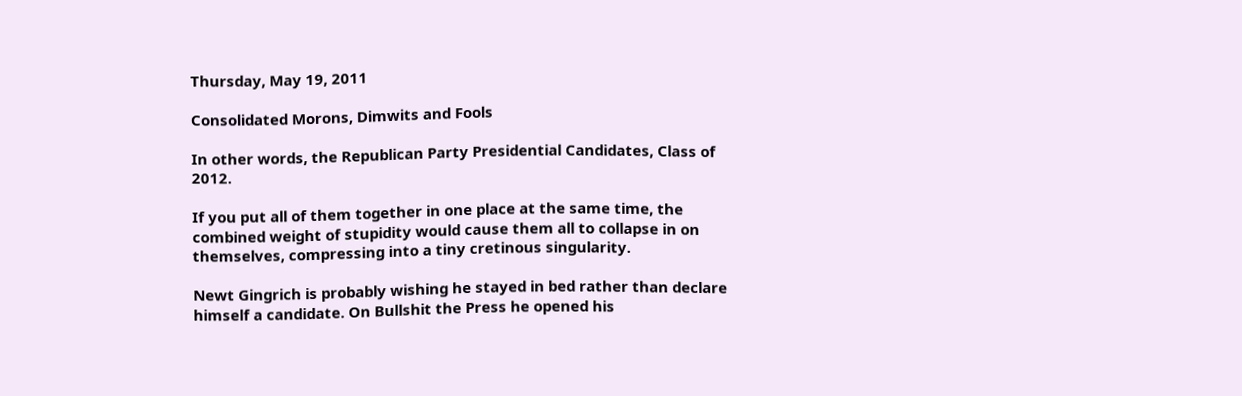Thursday, May 19, 2011

Consolidated Morons, Dimwits and Fools

In other words, the Republican Party Presidential Candidates, Class of 2012.

If you put all of them together in one place at the same time, the combined weight of stupidity would cause them all to collapse in on themselves, compressing into a tiny cretinous singularity.

Newt Gingrich is probably wishing he stayed in bed rather than declare himself a candidate. On Bullshit the Press he opened his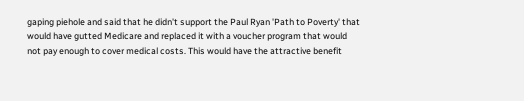gaping piehole and said that he didn't support the Paul Ryan 'Path to Poverty' that would have gutted Medicare and replaced it with a voucher program that would not pay enough to cover medical costs. This would have the attractive benefit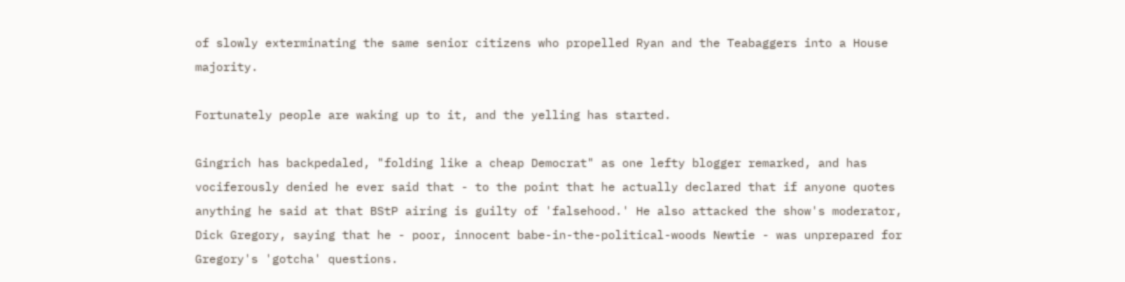of slowly exterminating the same senior citizens who propelled Ryan and the Teabaggers into a House majority.

Fortunately people are waking up to it, and the yelling has started.

Gingrich has backpedaled, "folding like a cheap Democrat" as one lefty blogger remarked, and has vociferously denied he ever said that - to the point that he actually declared that if anyone quotes anything he said at that BStP airing is guilty of 'falsehood.' He also attacked the show's moderator, Dick Gregory, saying that he - poor, innocent babe-in-the-political-woods Newtie - was unprepared for Gregory's 'gotcha' questions.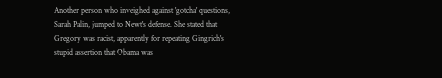Another person who inveighed against 'gotcha' questions, Sarah Palin, jumped to Newt's defense. She stated that Gregory was racist, apparently for repeating Gingrich's stupid assertion that Obama was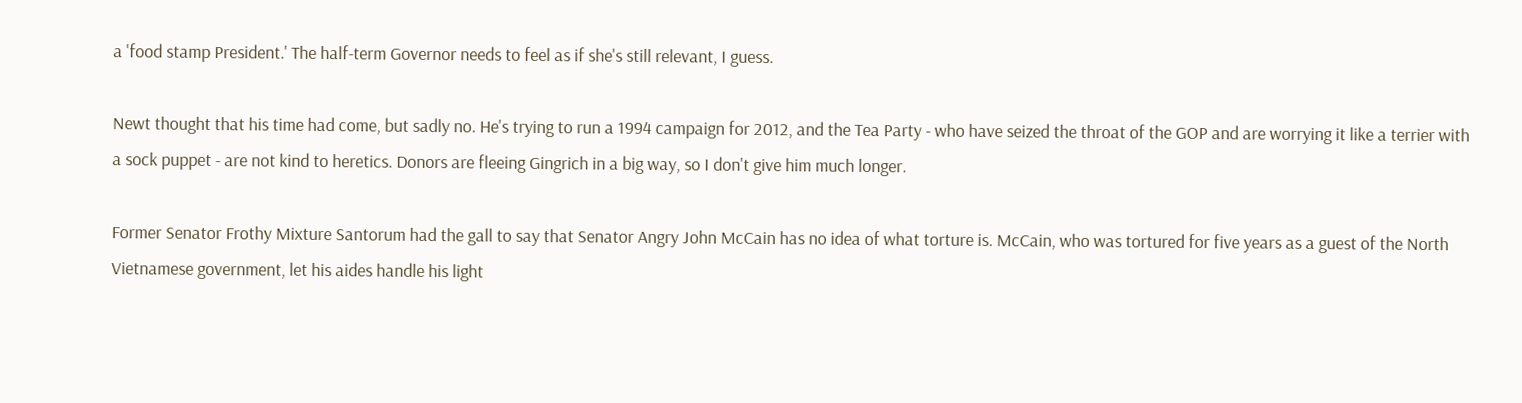a 'food stamp President.' The half-term Governor needs to feel as if she's still relevant, I guess.

Newt thought that his time had come, but sadly no. He's trying to run a 1994 campaign for 2012, and the Tea Party - who have seized the throat of the GOP and are worrying it like a terrier with a sock puppet - are not kind to heretics. Donors are fleeing Gingrich in a big way, so I don't give him much longer.

Former Senator Frothy Mixture Santorum had the gall to say that Senator Angry John McCain has no idea of what torture is. McCain, who was tortured for five years as a guest of the North Vietnamese government, let his aides handle his light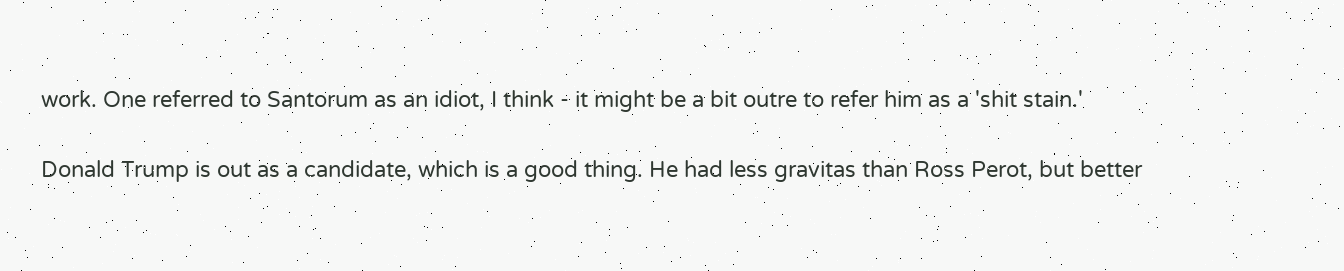work. One referred to Santorum as an idiot, I think - it might be a bit outre to refer him as a 'shit stain.'

Donald Trump is out as a candidate, which is a good thing. He had less gravitas than Ross Perot, but better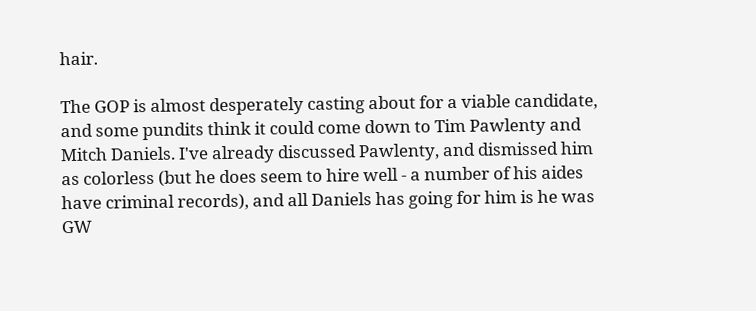hair.

The GOP is almost desperately casting about for a viable candidate, and some pundits think it could come down to Tim Pawlenty and Mitch Daniels. I've already discussed Pawlenty, and dismissed him as colorless (but he does seem to hire well - a number of his aides have criminal records), and all Daniels has going for him is he was GW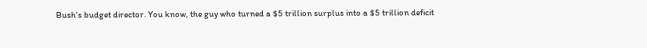Bush's budget director. You know, the guy who turned a $5 trillion surplus into a $5 trillion deficit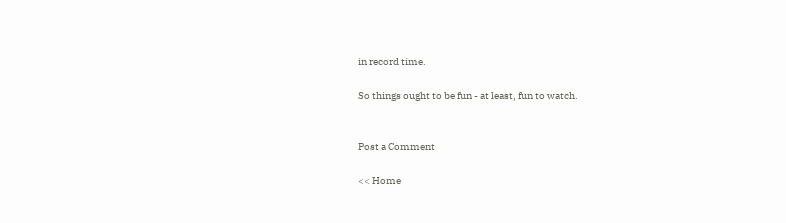in record time.

So things ought to be fun - at least, fun to watch.


Post a Comment

<< Home